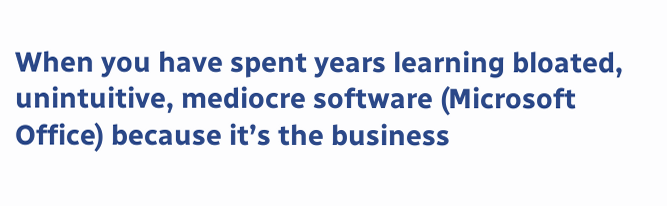When you have spent years learning bloated, unintuitive, mediocre software (Microsoft Office) because it’s the business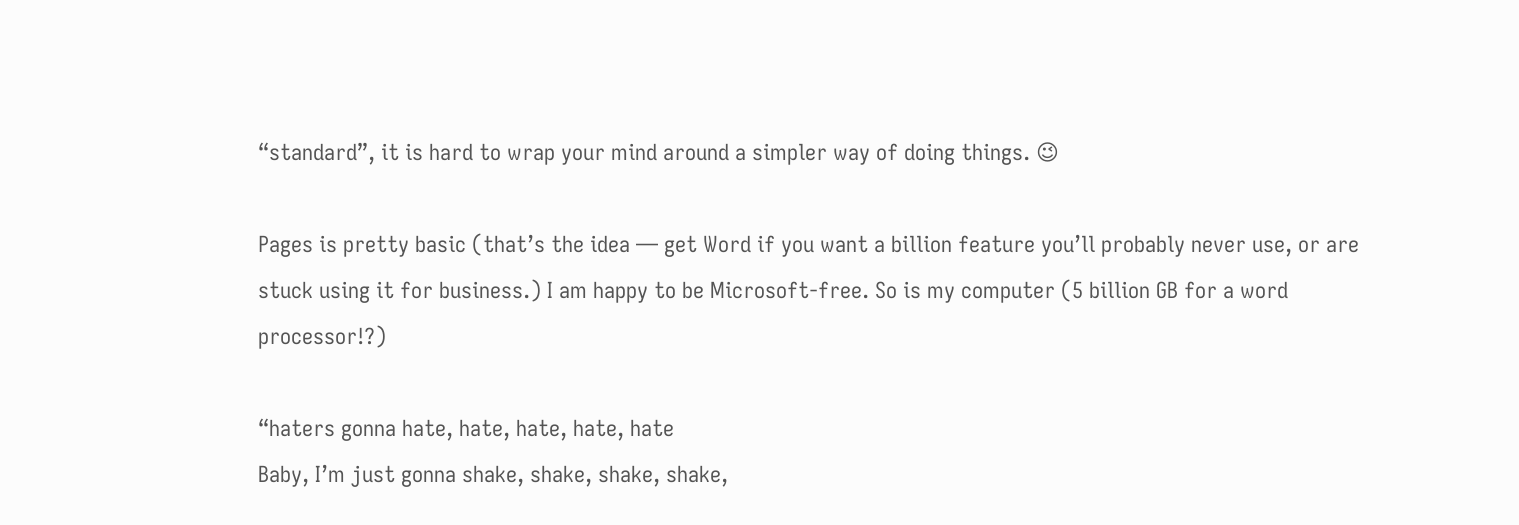“standard”, it is hard to wrap your mind around a simpler way of doing things. 😉

Pages is pretty basic (that’s the idea — get Word if you want a billion feature you’ll probably never use, or are stuck using it for business.) I am happy to be Microsoft-free. So is my computer (5 billion GB for a word processor!?)

“haters gonna hate, hate, hate, hate, hate
Baby, I’m just gonna shake, shake, shake, shake,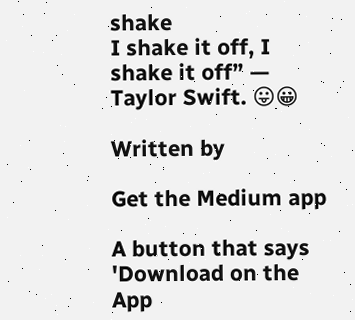shake
I shake it off, I shake it off” — Taylor Swift. 😛😀

Written by

Get the Medium app

A button that says 'Download on the App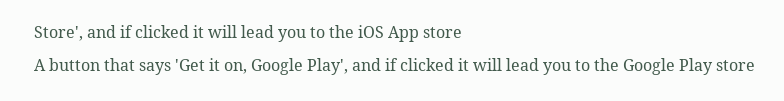Store', and if clicked it will lead you to the iOS App store
A button that says 'Get it on, Google Play', and if clicked it will lead you to the Google Play store